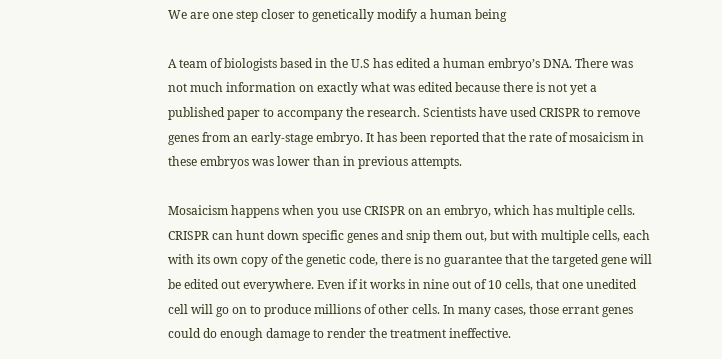We are one step closer to genetically modify a human being

A team of biologists based in the U.S has edited a human embryo’s DNA. There was not much information on exactly what was edited because there is not yet a published paper to accompany the research. Scientists have used CRISPR to remove genes from an early-stage embryo. It has been reported that the rate of mosaicism in these embryos was lower than in previous attempts.

Mosaicism happens when you use CRISPR on an embryo, which has multiple cells. CRISPR can hunt down specific genes and snip them out, but with multiple cells, each with its own copy of the genetic code, there is no guarantee that the targeted gene will be edited out everywhere. Even if it works in nine out of 10 cells, that one unedited cell will go on to produce millions of other cells. In many cases, those errant genes could do enough damage to render the treatment ineffective.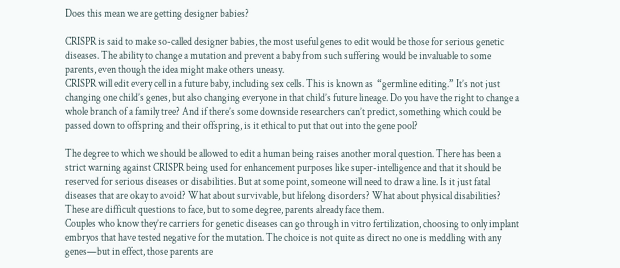Does this mean we are getting designer babies?

CRISPR is said to make so-called designer babies, the most useful genes to edit would be those for serious genetic diseases. The ability to change a mutation and prevent a baby from such suffering would be invaluable to some parents, even though the idea might make others uneasy.
CRISPR will edit every cell in a future baby, including sex cells. This is known as  “germline editing.” It’s not just changing one child’s genes, but also changing everyone in that child’s future lineage. Do you have the right to change a whole branch of a family tree? And if there’s some downside researchers can’t predict, something which could be passed down to offspring and their offspring, is it ethical to put that out into the gene pool?

The degree to which we should be allowed to edit a human being raises another moral question. There has been a strict warning against CRISPR being used for enhancement purposes like super-intelligence and that it should be reserved for serious diseases or disabilities. But at some point, someone will need to draw a line. Is it just fatal diseases that are okay to avoid? What about survivable, but lifelong disorders? What about physical disabilities? These are difficult questions to face, but to some degree, parents already face them.
Couples who know they’re carriers for genetic diseases can go through in vitro fertilization, choosing to only implant embryos that have tested negative for the mutation. The choice is not quite as direct no one is meddling with any genes—but in effect, those parents are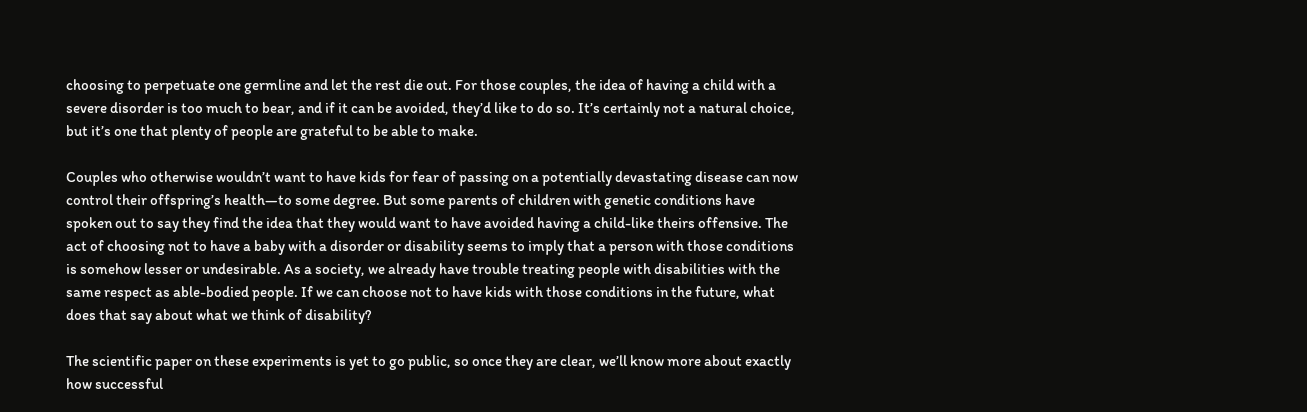choosing to perpetuate one germline and let the rest die out. For those couples, the idea of having a child with a severe disorder is too much to bear, and if it can be avoided, they’d like to do so. It’s certainly not a natural choice, but it’s one that plenty of people are grateful to be able to make.

Couples who otherwise wouldn’t want to have kids for fear of passing on a potentially devastating disease can now control their offspring’s health—to some degree. But some parents of children with genetic conditions have spoken out to say they find the idea that they would want to have avoided having a child-like theirs offensive. The act of choosing not to have a baby with a disorder or disability seems to imply that a person with those conditions is somehow lesser or undesirable. As a society, we already have trouble treating people with disabilities with the same respect as able-bodied people. If we can choose not to have kids with those conditions in the future, what does that say about what we think of disability?

The scientific paper on these experiments is yet to go public, so once they are clear, we’ll know more about exactly how successful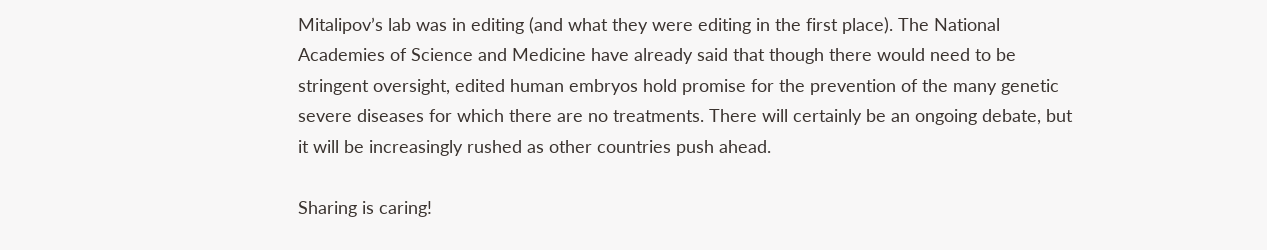Mitalipov’s lab was in editing (and what they were editing in the first place). The National Academies of Science and Medicine have already said that though there would need to be stringent oversight, edited human embryos hold promise for the prevention of the many genetic severe diseases for which there are no treatments. There will certainly be an ongoing debate, but it will be increasingly rushed as other countries push ahead.

Sharing is caring!